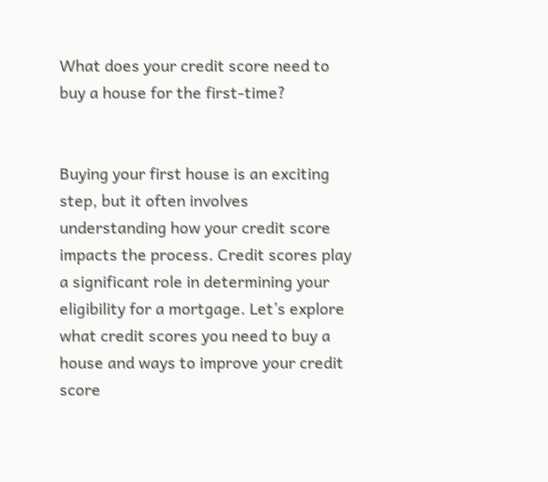What does your credit score need to buy a house for the first-time?


Buying your first house is an exciting step, but it often involves understanding how your credit score impacts the process. Credit scores play a significant role in determining your eligibility for a mortgage. Let’s explore what credit scores you need to buy a house and ways to improve your credit score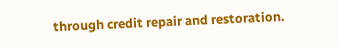through credit repair and restoration.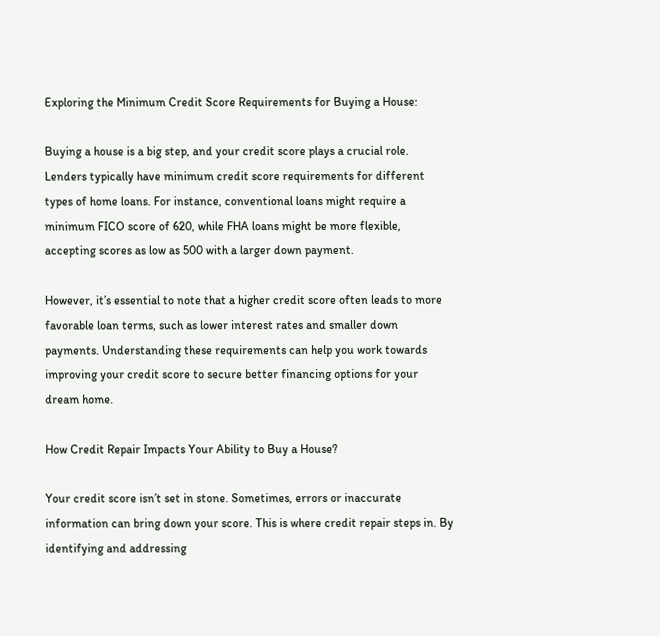Exploring the Minimum Credit Score Requirements for Buying a House:

Buying a house is a big step, and your credit score plays a crucial role. Lenders typically have minimum credit score requirements for different types of home loans. For instance, conventional loans might require a minimum FICO score of 620, while FHA loans might be more flexible, accepting scores as low as 500 with a larger down payment.

However, it’s essential to note that a higher credit score often leads to more favorable loan terms, such as lower interest rates and smaller down payments. Understanding these requirements can help you work towards improving your credit score to secure better financing options for your dream home.

How Credit Repair Impacts Your Ability to Buy a House?

Your credit score isn’t set in stone. Sometimes, errors or inaccurate information can bring down your score. This is where credit repair steps in. By identifying and addressing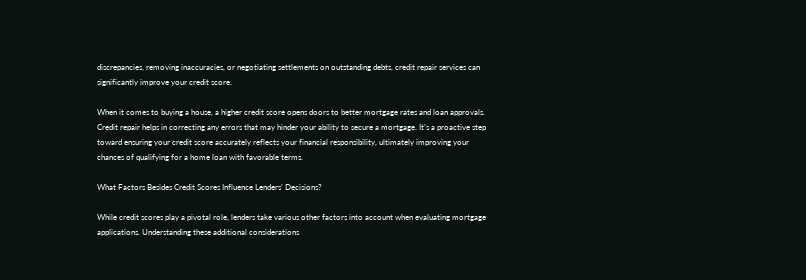discrepancies, removing inaccuracies, or negotiating settlements on outstanding debts, credit repair services can significantly improve your credit score.

When it comes to buying a house, a higher credit score opens doors to better mortgage rates and loan approvals. Credit repair helps in correcting any errors that may hinder your ability to secure a mortgage. It’s a proactive step toward ensuring your credit score accurately reflects your financial responsibility, ultimately improving your chances of qualifying for a home loan with favorable terms.

What Factors Besides Credit Scores Influence Lenders’ Decisions?

While credit scores play a pivotal role, lenders take various other factors into account when evaluating mortgage applications. Understanding these additional considerations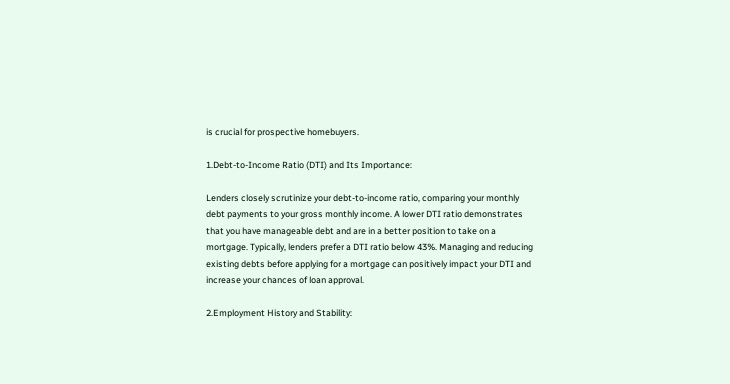is crucial for prospective homebuyers.

1.Debt-to-Income Ratio (DTI) and Its Importance:

Lenders closely scrutinize your debt-to-income ratio, comparing your monthly debt payments to your gross monthly income. A lower DTI ratio demonstrates that you have manageable debt and are in a better position to take on a mortgage. Typically, lenders prefer a DTI ratio below 43%. Managing and reducing existing debts before applying for a mortgage can positively impact your DTI and increase your chances of loan approval.

2.Employment History and Stability: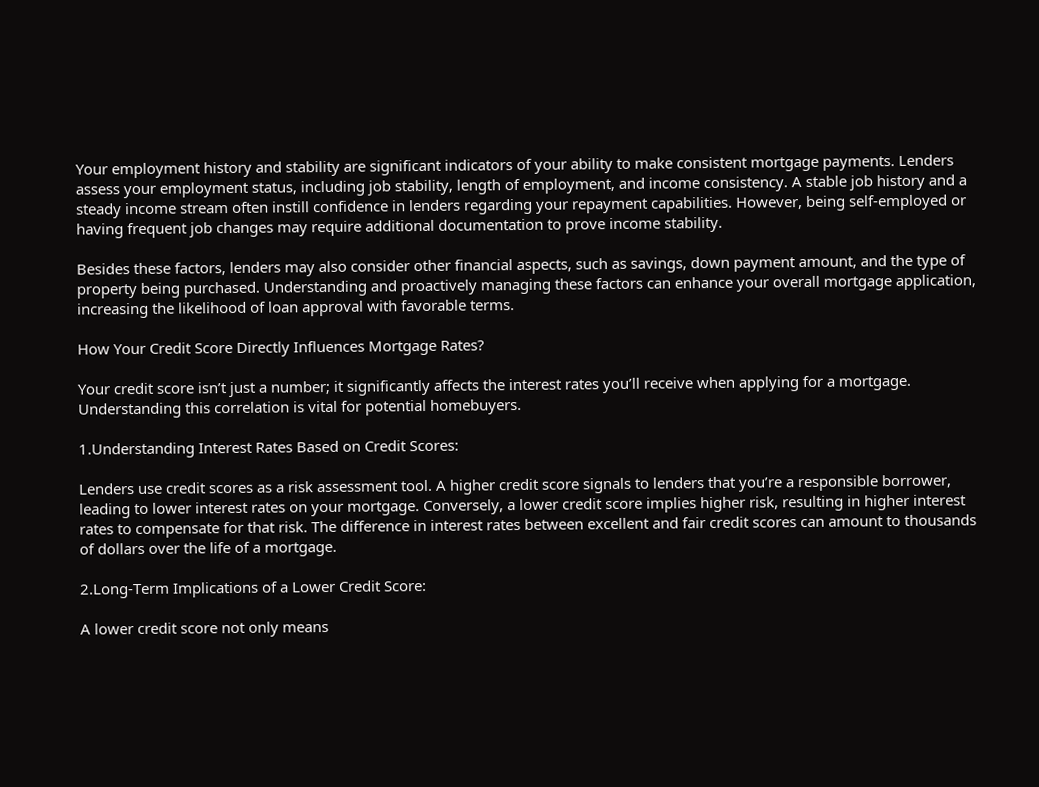Your employment history and stability are significant indicators of your ability to make consistent mortgage payments. Lenders assess your employment status, including job stability, length of employment, and income consistency. A stable job history and a steady income stream often instill confidence in lenders regarding your repayment capabilities. However, being self-employed or having frequent job changes may require additional documentation to prove income stability.

Besides these factors, lenders may also consider other financial aspects, such as savings, down payment amount, and the type of property being purchased. Understanding and proactively managing these factors can enhance your overall mortgage application, increasing the likelihood of loan approval with favorable terms.

How Your Credit Score Directly Influences Mortgage Rates?

Your credit score isn’t just a number; it significantly affects the interest rates you’ll receive when applying for a mortgage. Understanding this correlation is vital for potential homebuyers.

1.Understanding Interest Rates Based on Credit Scores:

Lenders use credit scores as a risk assessment tool. A higher credit score signals to lenders that you’re a responsible borrower, leading to lower interest rates on your mortgage. Conversely, a lower credit score implies higher risk, resulting in higher interest rates to compensate for that risk. The difference in interest rates between excellent and fair credit scores can amount to thousands of dollars over the life of a mortgage.

2.Long-Term Implications of a Lower Credit Score:

A lower credit score not only means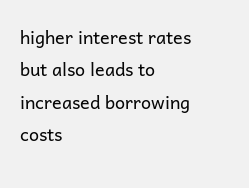higher interest rates but also leads to increased borrowing costs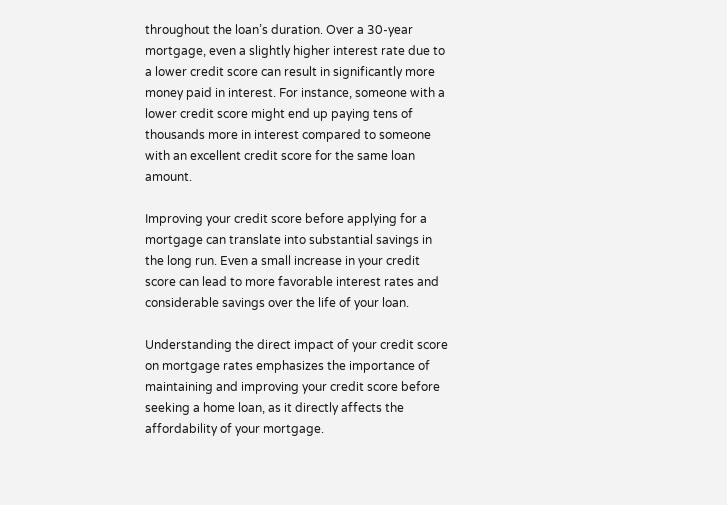throughout the loan’s duration. Over a 30-year mortgage, even a slightly higher interest rate due to a lower credit score can result in significantly more money paid in interest. For instance, someone with a lower credit score might end up paying tens of thousands more in interest compared to someone with an excellent credit score for the same loan amount.

Improving your credit score before applying for a mortgage can translate into substantial savings in the long run. Even a small increase in your credit score can lead to more favorable interest rates and considerable savings over the life of your loan.

Understanding the direct impact of your credit score on mortgage rates emphasizes the importance of maintaining and improving your credit score before seeking a home loan, as it directly affects the affordability of your mortgage.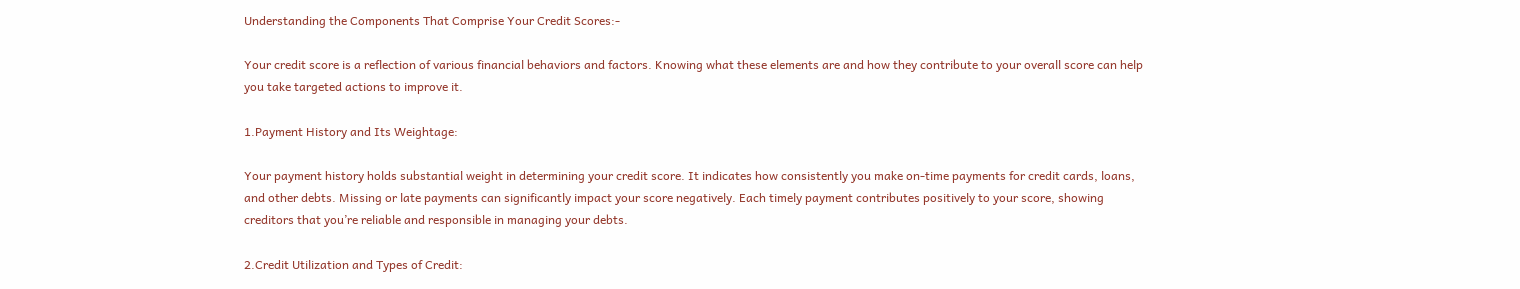Understanding the Components That Comprise Your Credit Scores:-

Your credit score is a reflection of various financial behaviors and factors. Knowing what these elements are and how they contribute to your overall score can help you take targeted actions to improve it.

1.Payment History and Its Weightage:

Your payment history holds substantial weight in determining your credit score. It indicates how consistently you make on-time payments for credit cards, loans, and other debts. Missing or late payments can significantly impact your score negatively. Each timely payment contributes positively to your score, showing creditors that you’re reliable and responsible in managing your debts.

2.Credit Utilization and Types of Credit: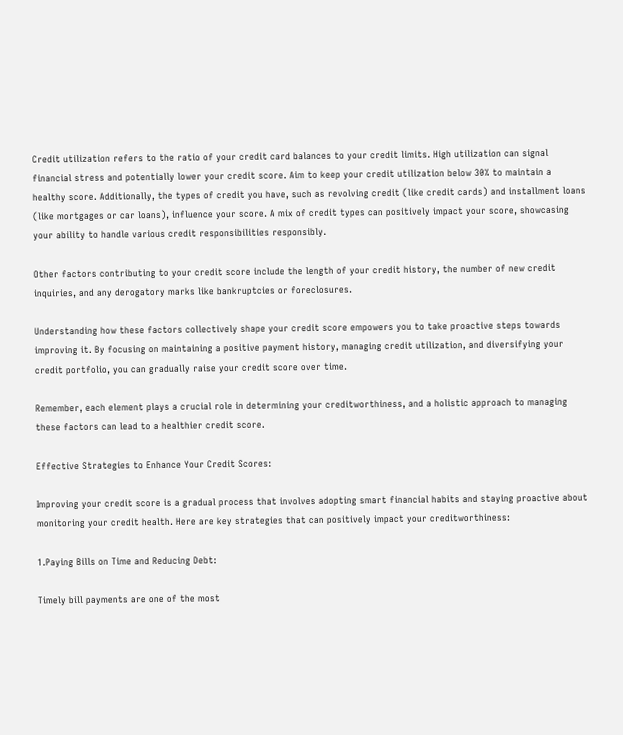Credit utilization refers to the ratio of your credit card balances to your credit limits. High utilization can signal financial stress and potentially lower your credit score. Aim to keep your credit utilization below 30% to maintain a healthy score. Additionally, the types of credit you have, such as revolving credit (like credit cards) and installment loans (like mortgages or car loans), influence your score. A mix of credit types can positively impact your score, showcasing your ability to handle various credit responsibilities responsibly.

Other factors contributing to your credit score include the length of your credit history, the number of new credit inquiries, and any derogatory marks like bankruptcies or foreclosures.

Understanding how these factors collectively shape your credit score empowers you to take proactive steps towards improving it. By focusing on maintaining a positive payment history, managing credit utilization, and diversifying your credit portfolio, you can gradually raise your credit score over time.

Remember, each element plays a crucial role in determining your creditworthiness, and a holistic approach to managing these factors can lead to a healthier credit score.

Effective Strategies to Enhance Your Credit Scores:

Improving your credit score is a gradual process that involves adopting smart financial habits and staying proactive about monitoring your credit health. Here are key strategies that can positively impact your creditworthiness:

1.Paying Bills on Time and Reducing Debt:

Timely bill payments are one of the most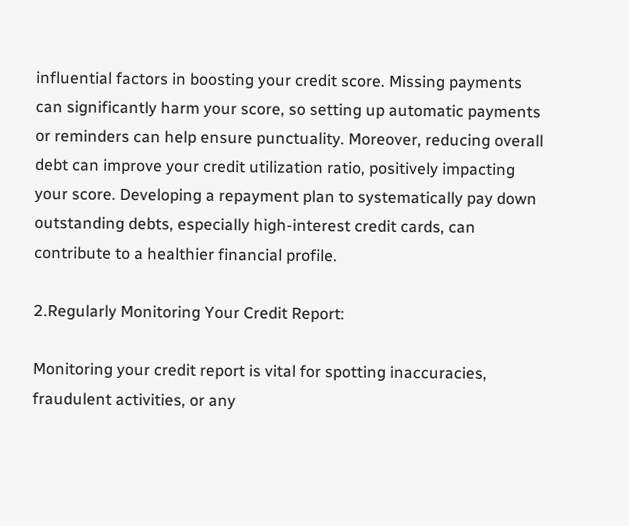influential factors in boosting your credit score. Missing payments can significantly harm your score, so setting up automatic payments or reminders can help ensure punctuality. Moreover, reducing overall debt can improve your credit utilization ratio, positively impacting your score. Developing a repayment plan to systematically pay down outstanding debts, especially high-interest credit cards, can contribute to a healthier financial profile.

2.Regularly Monitoring Your Credit Report:

Monitoring your credit report is vital for spotting inaccuracies, fraudulent activities, or any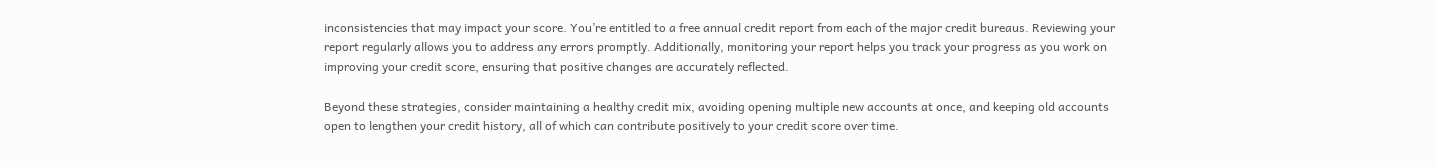inconsistencies that may impact your score. You’re entitled to a free annual credit report from each of the major credit bureaus. Reviewing your report regularly allows you to address any errors promptly. Additionally, monitoring your report helps you track your progress as you work on improving your credit score, ensuring that positive changes are accurately reflected.

Beyond these strategies, consider maintaining a healthy credit mix, avoiding opening multiple new accounts at once, and keeping old accounts open to lengthen your credit history, all of which can contribute positively to your credit score over time.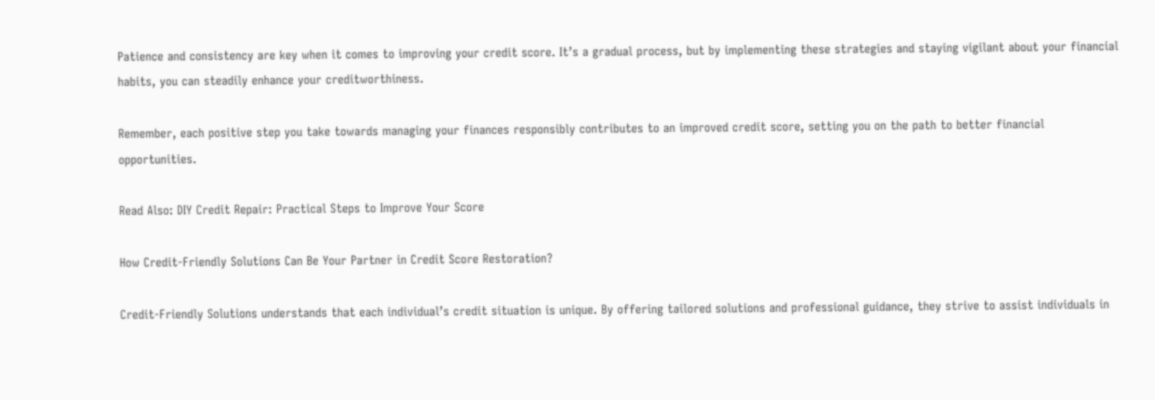Patience and consistency are key when it comes to improving your credit score. It’s a gradual process, but by implementing these strategies and staying vigilant about your financial habits, you can steadily enhance your creditworthiness.

Remember, each positive step you take towards managing your finances responsibly contributes to an improved credit score, setting you on the path to better financial opportunities.

Read Also: DIY Credit Repair: Practical Steps to Improve Your Score

How Credit-Friendly Solutions Can Be Your Partner in Credit Score Restoration?

Credit-Friendly Solutions understands that each individual’s credit situation is unique. By offering tailored solutions and professional guidance, they strive to assist individuals in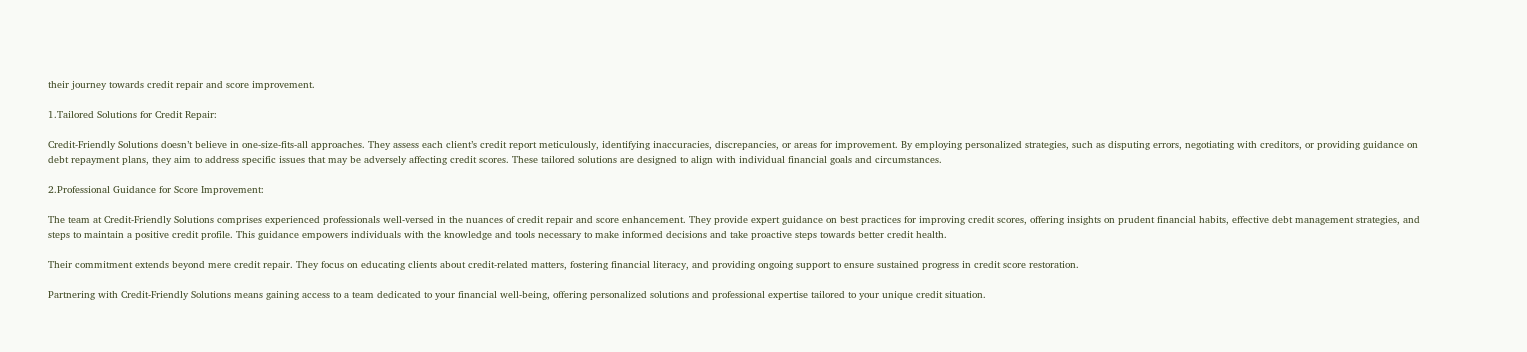their journey towards credit repair and score improvement.

1.Tailored Solutions for Credit Repair:

Credit-Friendly Solutions doesn’t believe in one-size-fits-all approaches. They assess each client’s credit report meticulously, identifying inaccuracies, discrepancies, or areas for improvement. By employing personalized strategies, such as disputing errors, negotiating with creditors, or providing guidance on debt repayment plans, they aim to address specific issues that may be adversely affecting credit scores. These tailored solutions are designed to align with individual financial goals and circumstances.

2.Professional Guidance for Score Improvement:

The team at Credit-Friendly Solutions comprises experienced professionals well-versed in the nuances of credit repair and score enhancement. They provide expert guidance on best practices for improving credit scores, offering insights on prudent financial habits, effective debt management strategies, and steps to maintain a positive credit profile. This guidance empowers individuals with the knowledge and tools necessary to make informed decisions and take proactive steps towards better credit health.

Their commitment extends beyond mere credit repair. They focus on educating clients about credit-related matters, fostering financial literacy, and providing ongoing support to ensure sustained progress in credit score restoration.

Partnering with Credit-Friendly Solutions means gaining access to a team dedicated to your financial well-being, offering personalized solutions and professional expertise tailored to your unique credit situation.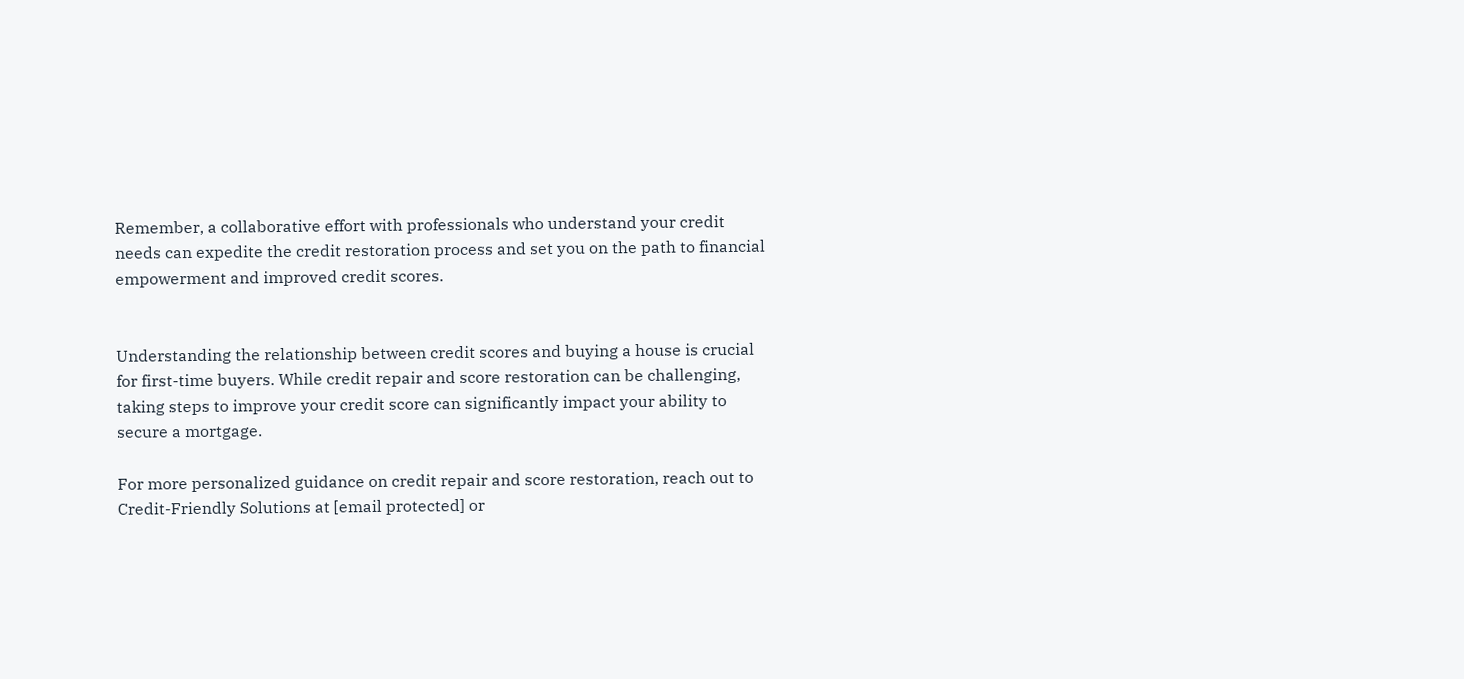Remember, a collaborative effort with professionals who understand your credit needs can expedite the credit restoration process and set you on the path to financial empowerment and improved credit scores.


Understanding the relationship between credit scores and buying a house is crucial for first-time buyers. While credit repair and score restoration can be challenging, taking steps to improve your credit score can significantly impact your ability to secure a mortgage.

For more personalized guidance on credit repair and score restoration, reach out to Credit-Friendly Solutions at [email protected] or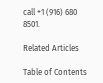call +1 (916) 680 8501.

Related Articles

Table of Contents